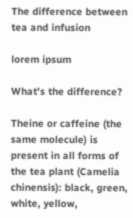The difference between tea and infusion

lorem ipsum

What's the difference?

Theine or caffeine (the same molecule) is present in all forms of the tea plant (Camelia chinensis): black, green, white, yellow,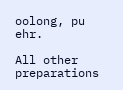oolong, pu ehr.

All other preparations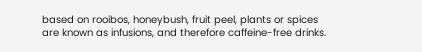based on rooibos, honeybush, fruit peel, plants or spices are known as infusions, and therefore caffeine-free drinks.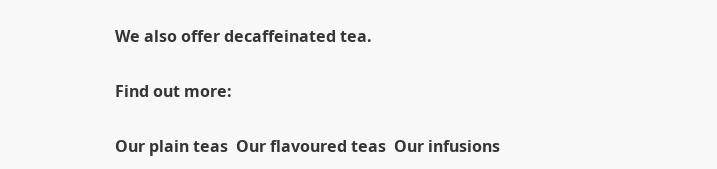We also offer decaffeinated tea.

Find out more:

Our plain teas  Our flavoured teas  Our infusions